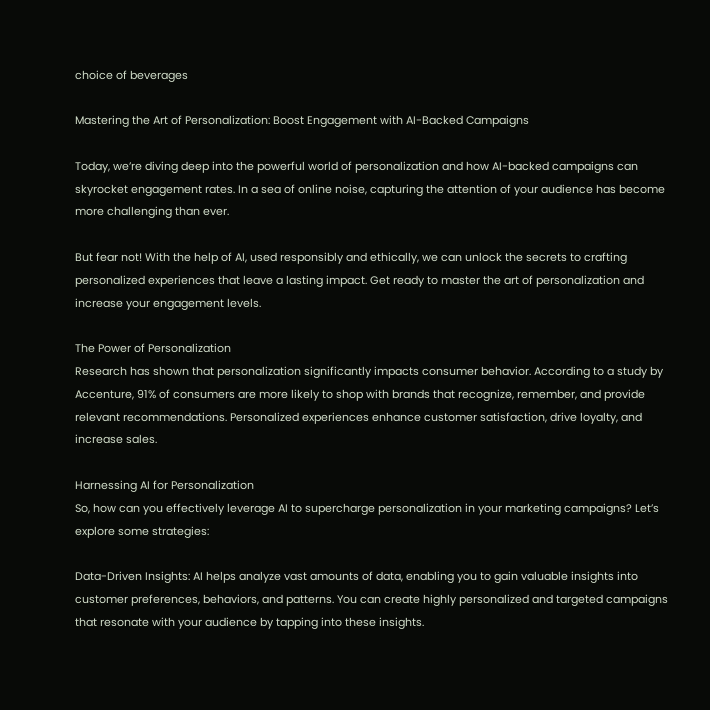choice of beverages

Mastering the Art of Personalization: Boost Engagement with AI-Backed Campaigns

Today, we’re diving deep into the powerful world of personalization and how AI-backed campaigns can skyrocket engagement rates. In a sea of online noise, capturing the attention of your audience has become more challenging than ever.

But fear not! With the help of AI, used responsibly and ethically, we can unlock the secrets to crafting personalized experiences that leave a lasting impact. Get ready to master the art of personalization and increase your engagement levels.

The Power of Personalization
Research has shown that personalization significantly impacts consumer behavior. According to a study by Accenture, 91% of consumers are more likely to shop with brands that recognize, remember, and provide relevant recommendations. Personalized experiences enhance customer satisfaction, drive loyalty, and increase sales.

Harnessing AI for Personalization
So, how can you effectively leverage AI to supercharge personalization in your marketing campaigns? Let’s explore some strategies:

Data-Driven Insights: AI helps analyze vast amounts of data, enabling you to gain valuable insights into customer preferences, behaviors, and patterns. You can create highly personalized and targeted campaigns that resonate with your audience by tapping into these insights.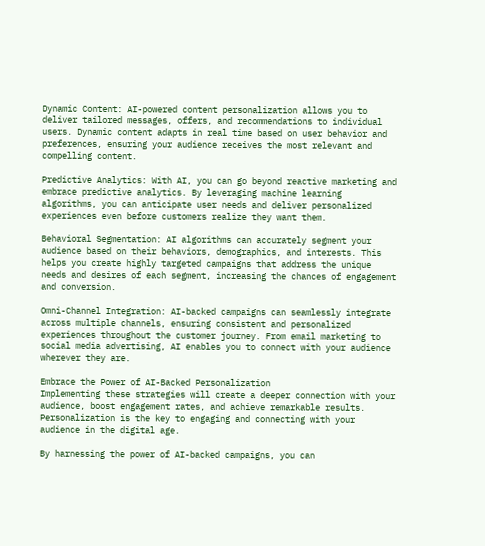Dynamic Content: AI-powered content personalization allows you to deliver tailored messages, offers, and recommendations to individual users. Dynamic content adapts in real time based on user behavior and preferences, ensuring your audience receives the most relevant and compelling content.

Predictive Analytics: With AI, you can go beyond reactive marketing and embrace predictive analytics. By leveraging machine learning algorithms, you can anticipate user needs and deliver personalized experiences even before customers realize they want them.

Behavioral Segmentation: AI algorithms can accurately segment your audience based on their behaviors, demographics, and interests. This helps you create highly targeted campaigns that address the unique needs and desires of each segment, increasing the chances of engagement and conversion.

Omni-Channel Integration: AI-backed campaigns can seamlessly integrate across multiple channels, ensuring consistent and personalized experiences throughout the customer journey. From email marketing to social media advertising, AI enables you to connect with your audience wherever they are.

Embrace the Power of AI-Backed Personalization
Implementing these strategies will create a deeper connection with your audience, boost engagement rates, and achieve remarkable results. Personalization is the key to engaging and connecting with your audience in the digital age.

By harnessing the power of AI-backed campaigns, you can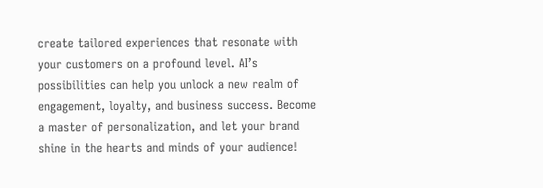create tailored experiences that resonate with your customers on a profound level. AI’s possibilities can help you unlock a new realm of engagement, loyalty, and business success. Become a master of personalization, and let your brand shine in the hearts and minds of your audience!